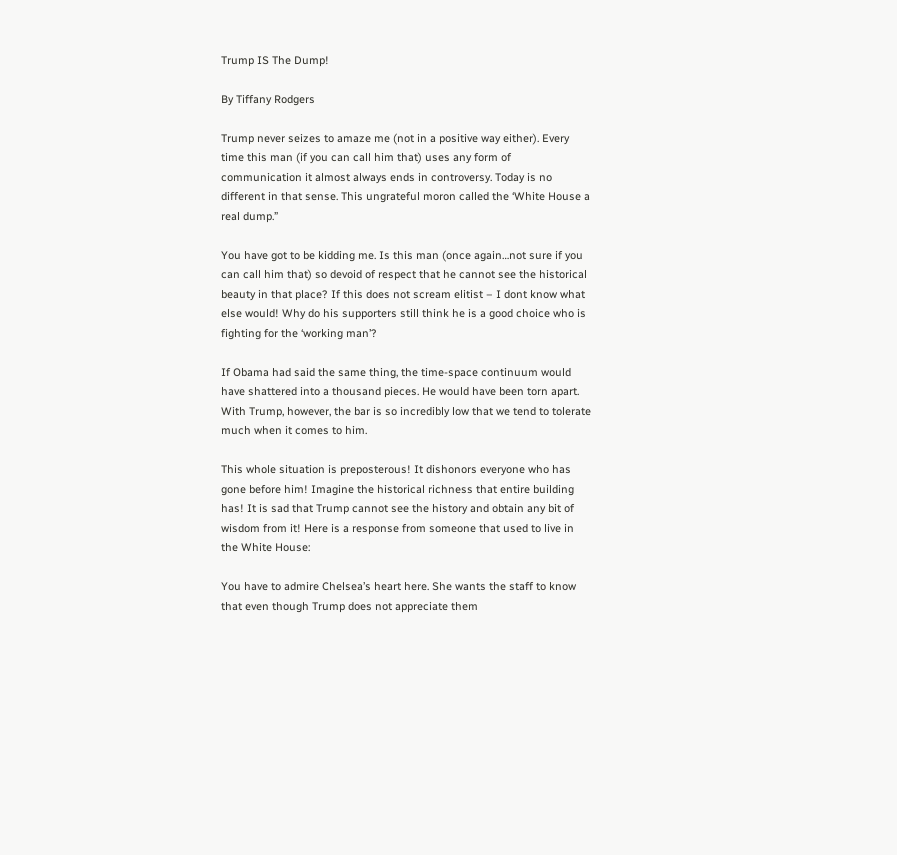Trump IS The Dump!

By Tiffany Rodgers

Trump never seizes to amaze me (not in a positive way either). Every time this man (if you can call him that) uses any form of communication it almost always ends in controversy. Today is no different in that sense. This ungrateful moron called the ‘White House a real dump.”

You have got to be kidding me. Is this man (once again…not sure if you can call him that) so devoid of respect that he cannot see the historical beauty in that place? If this does not scream elitist – I dont know what else would! Why do his supporters still think he is a good choice who is fighting for the ‘working man’?

If Obama had said the same thing, the time-space continuum would have shattered into a thousand pieces. He would have been torn apart. With Trump, however, the bar is so incredibly low that we tend to tolerate much when it comes to him.

This whole situation is preposterous! It dishonors everyone who has gone before him! Imagine the historical richness that entire building has! It is sad that Trump cannot see the history and obtain any bit of wisdom from it! Here is a response from someone that used to live in the White House:

You have to admire Chelsea’s heart here. She wants the staff to know that even though Trump does not appreciate them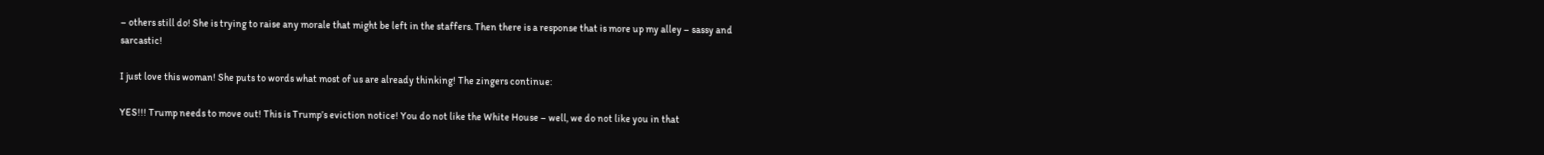– others still do! She is trying to raise any morale that might be left in the staffers. Then there is a response that is more up my alley – sassy and sarcastic!

I just love this woman! She puts to words what most of us are already thinking! The zingers continue:

YES!!! Trump needs to move out! This is Trump’s eviction notice! You do not like the White House – well, we do not like you in that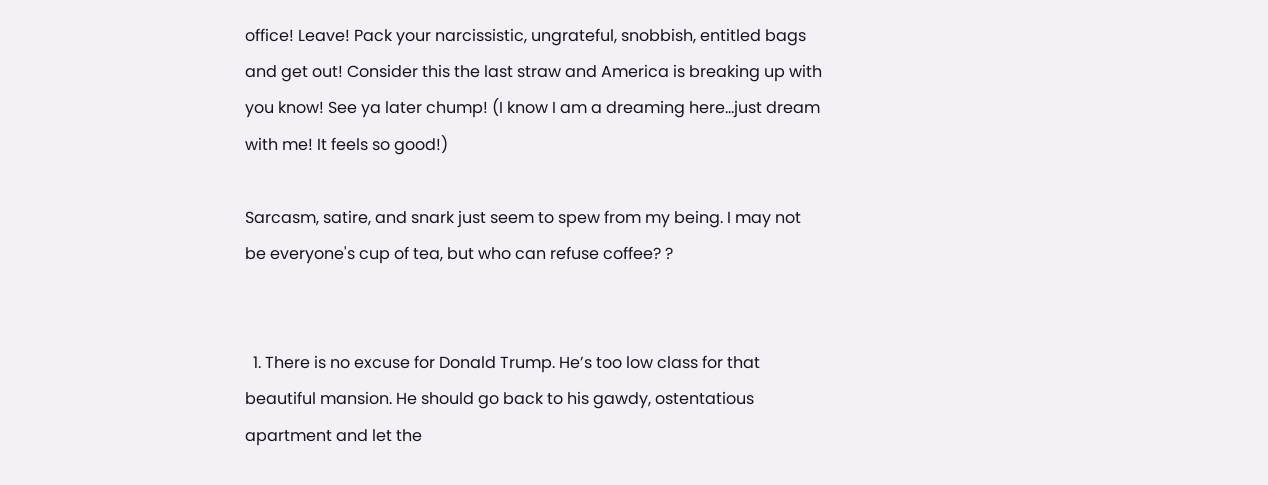office! Leave! Pack your narcissistic, ungrateful, snobbish, entitled bags and get out! Consider this the last straw and America is breaking up with you know! See ya later chump! (I know I am a dreaming here…just dream with me! It feels so good!)

Sarcasm, satire, and snark just seem to spew from my being. I may not be everyone's cup of tea, but who can refuse coffee? ?


  1. There is no excuse for Donald Trump. He’s too low class for that beautiful mansion. He should go back to his gawdy, ostentatious apartment and let the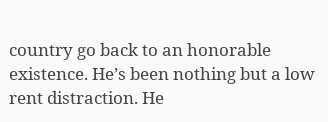country go back to an honorable existence. He’s been nothing but a low rent distraction. He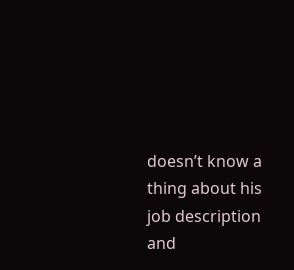doesn’t know a thing about his job description and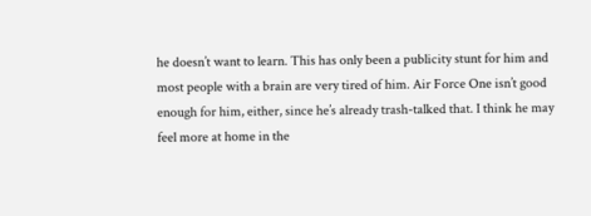he doesn’t want to learn. This has only been a publicity stunt for him and most people with a brain are very tired of him. Air Force One isn’t good enough for him, either, since he’s already trash-talked that. I think he may feel more at home in the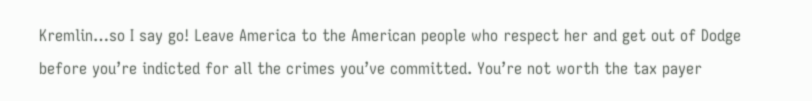Kremlin…so I say go! Leave America to the American people who respect her and get out of Dodge before you’re indicted for all the crimes you’ve committed. You’re not worth the tax payer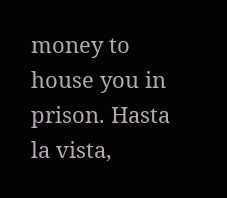money to house you in prison. Hasta la vista,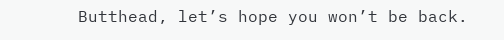Butthead, let’s hope you won’t be back.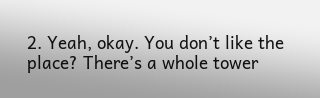2. Yeah, okay. You don’t like the place? There’s a whole tower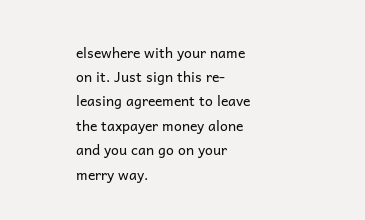elsewhere with your name on it. Just sign this re-leasing agreement to leave the taxpayer money alone and you can go on your merry way.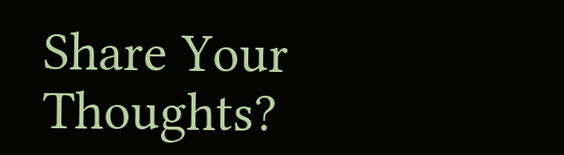Share Your Thoughts?